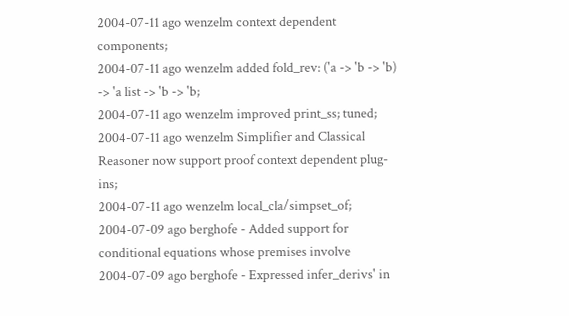2004-07-11 ago wenzelm context dependent components;
2004-07-11 ago wenzelm added fold_rev: ('a -> 'b -> 'b) -> 'a list -> 'b -> 'b;
2004-07-11 ago wenzelm improved print_ss; tuned;
2004-07-11 ago wenzelm Simplifier and Classical Reasoner now support proof context dependent plug-ins;
2004-07-11 ago wenzelm local_cla/simpset_of;
2004-07-09 ago berghofe - Added support for conditional equations whose premises involve
2004-07-09 ago berghofe - Expressed infer_derivs' in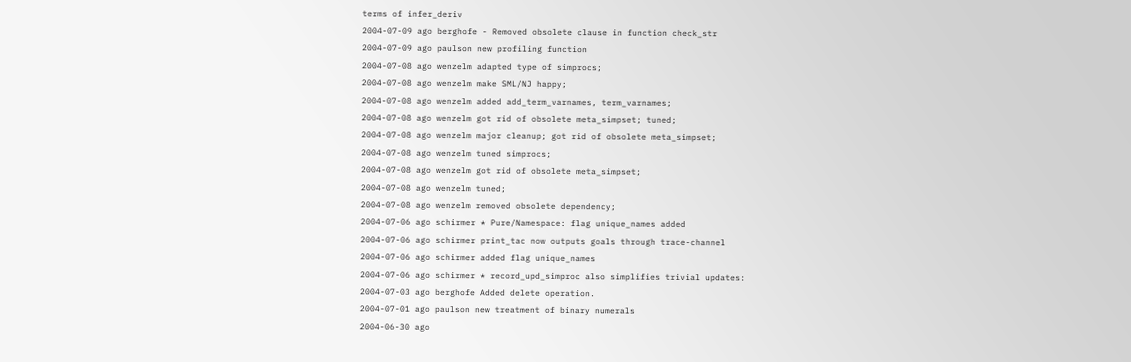terms of infer_deriv
2004-07-09 ago berghofe - Removed obsolete clause in function check_str
2004-07-09 ago paulson new profiling function
2004-07-08 ago wenzelm adapted type of simprocs;
2004-07-08 ago wenzelm make SML/NJ happy;
2004-07-08 ago wenzelm added add_term_varnames, term_varnames;
2004-07-08 ago wenzelm got rid of obsolete meta_simpset; tuned;
2004-07-08 ago wenzelm major cleanup; got rid of obsolete meta_simpset;
2004-07-08 ago wenzelm tuned simprocs;
2004-07-08 ago wenzelm got rid of obsolete meta_simpset;
2004-07-08 ago wenzelm tuned;
2004-07-08 ago wenzelm removed obsolete dependency;
2004-07-06 ago schirmer * Pure/Namespace: flag unique_names added
2004-07-06 ago schirmer print_tac now outputs goals through trace-channel
2004-07-06 ago schirmer added flag unique_names
2004-07-06 ago schirmer * record_upd_simproc also simplifies trivial updates:
2004-07-03 ago berghofe Added delete operation.
2004-07-01 ago paulson new treatment of binary numerals
2004-06-30 ago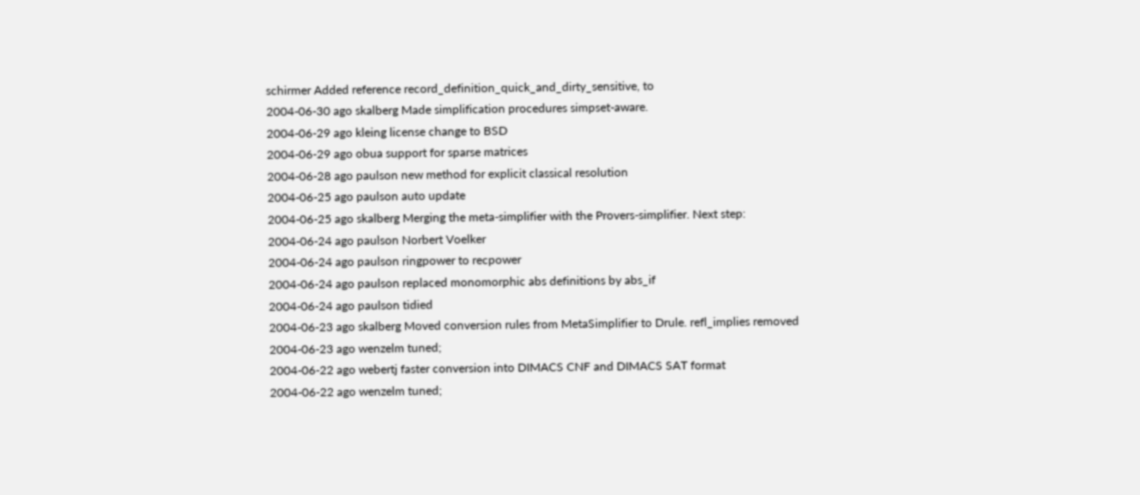schirmer Added reference record_definition_quick_and_dirty_sensitive, to
2004-06-30 ago skalberg Made simplification procedures simpset-aware.
2004-06-29 ago kleing license change to BSD
2004-06-29 ago obua support for sparse matrices
2004-06-28 ago paulson new method for explicit classical resolution
2004-06-25 ago paulson auto update
2004-06-25 ago skalberg Merging the meta-simplifier with the Provers-simplifier. Next step:
2004-06-24 ago paulson Norbert Voelker
2004-06-24 ago paulson ringpower to recpower
2004-06-24 ago paulson replaced monomorphic abs definitions by abs_if
2004-06-24 ago paulson tidied
2004-06-23 ago skalberg Moved conversion rules from MetaSimplifier to Drule. refl_implies removed
2004-06-23 ago wenzelm tuned;
2004-06-22 ago webertj faster conversion into DIMACS CNF and DIMACS SAT format
2004-06-22 ago wenzelm tuned;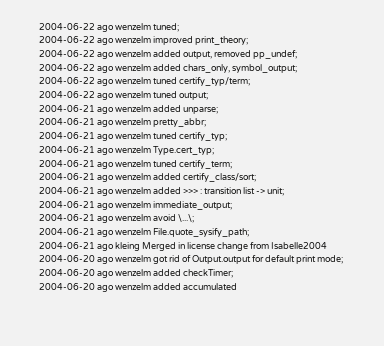2004-06-22 ago wenzelm tuned;
2004-06-22 ago wenzelm improved print_theory;
2004-06-22 ago wenzelm added output, removed pp_undef;
2004-06-22 ago wenzelm added chars_only, symbol_output;
2004-06-22 ago wenzelm tuned certify_typ/term;
2004-06-22 ago wenzelm tuned output;
2004-06-21 ago wenzelm added unparse;
2004-06-21 ago wenzelm pretty_abbr;
2004-06-21 ago wenzelm tuned certify_typ;
2004-06-21 ago wenzelm Type.cert_typ;
2004-06-21 ago wenzelm tuned certify_term;
2004-06-21 ago wenzelm added certify_class/sort;
2004-06-21 ago wenzelm added >>> : transition list -> unit;
2004-06-21 ago wenzelm immediate_output;
2004-06-21 ago wenzelm avoid \...\;
2004-06-21 ago wenzelm File.quote_sysify_path;
2004-06-21 ago kleing Merged in license change from Isabelle2004
2004-06-20 ago wenzelm got rid of Output.output for default print mode;
2004-06-20 ago wenzelm added checkTimer;
2004-06-20 ago wenzelm added accumulated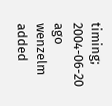timing;
2004-06-20 ago wenzelm added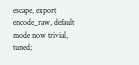escape, export encode_raw, default mode now trivial, tuned;